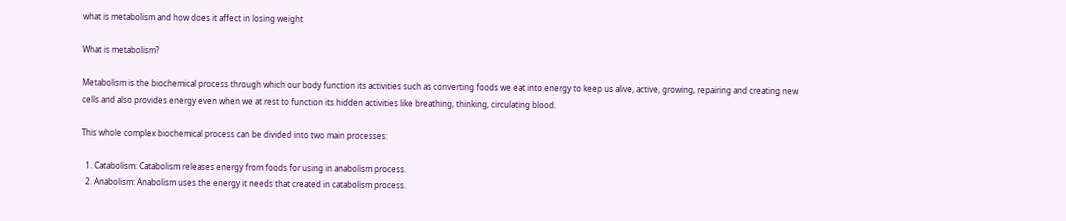what is metabolism and how does it affect in losing weight

What is metabolism?

Metabolism is the biochemical process through which our body function its activities such as converting foods we eat into energy to keep us alive, active, growing, repairing and creating new cells and also provides energy even when we at rest to function its hidden activities like breathing, thinking, circulating blood.

This whole complex biochemical process can be divided into two main processes:

  1. Catabolism: Catabolism releases energy from foods for using in anabolism process.
  2. Anabolism: Anabolism uses the energy it needs that created in catabolism process.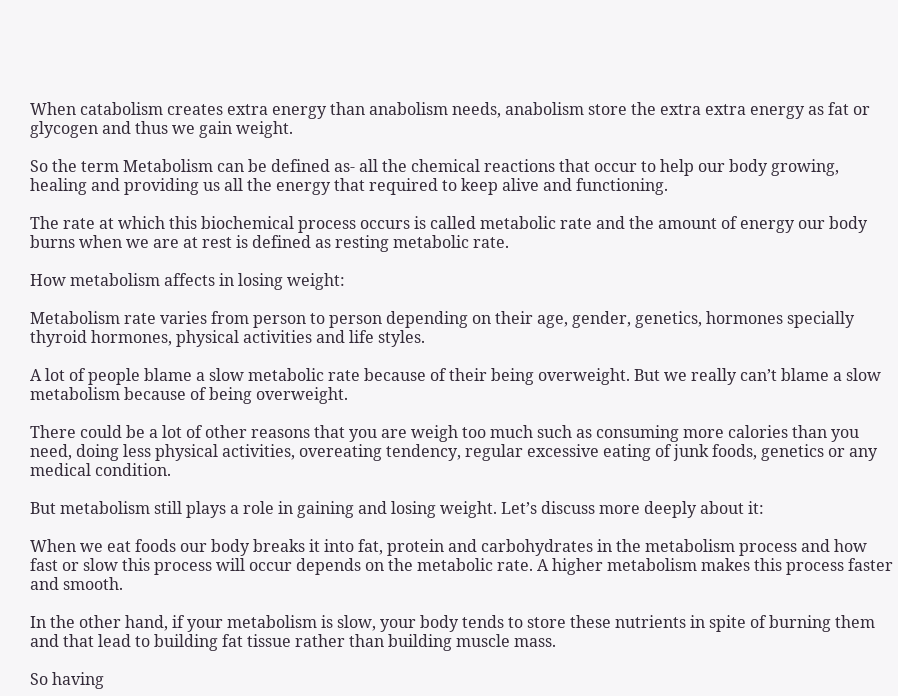When catabolism creates extra energy than anabolism needs, anabolism store the extra extra energy as fat or glycogen and thus we gain weight.

So the term Metabolism can be defined as- all the chemical reactions that occur to help our body growing, healing and providing us all the energy that required to keep alive and functioning.

The rate at which this biochemical process occurs is called metabolic rate and the amount of energy our body burns when we are at rest is defined as resting metabolic rate.

How metabolism affects in losing weight:

Metabolism rate varies from person to person depending on their age, gender, genetics, hormones specially thyroid hormones, physical activities and life styles.

A lot of people blame a slow metabolic rate because of their being overweight. But we really can’t blame a slow metabolism because of being overweight.

There could be a lot of other reasons that you are weigh too much such as consuming more calories than you need, doing less physical activities, overeating tendency, regular excessive eating of junk foods, genetics or any medical condition.

But metabolism still plays a role in gaining and losing weight. Let’s discuss more deeply about it:

When we eat foods our body breaks it into fat, protein and carbohydrates in the metabolism process and how fast or slow this process will occur depends on the metabolic rate. A higher metabolism makes this process faster and smooth.

In the other hand, if your metabolism is slow, your body tends to store these nutrients in spite of burning them and that lead to building fat tissue rather than building muscle mass.

So having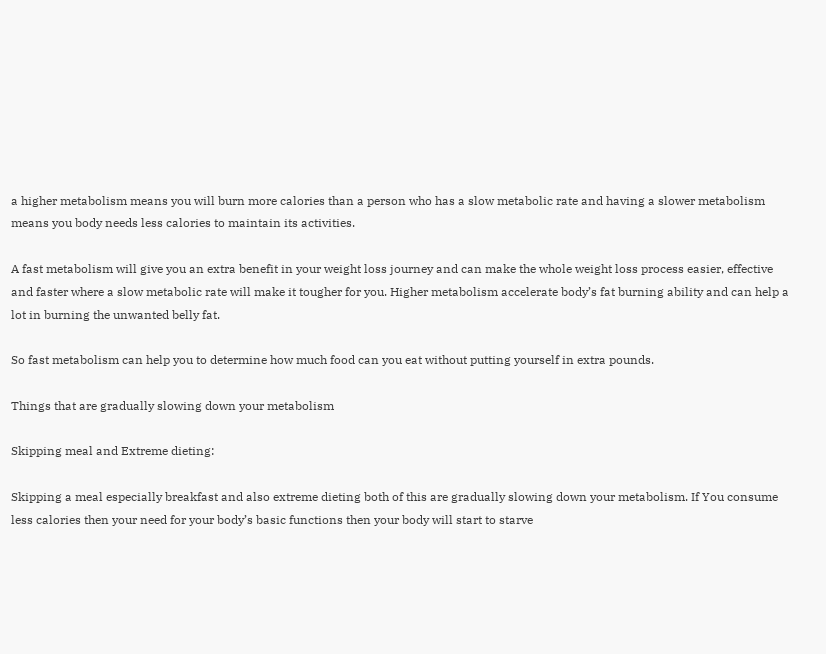a higher metabolism means you will burn more calories than a person who has a slow metabolic rate and having a slower metabolism means you body needs less calories to maintain its activities.

A fast metabolism will give you an extra benefit in your weight loss journey and can make the whole weight loss process easier, effective and faster where a slow metabolic rate will make it tougher for you. Higher metabolism accelerate body’s fat burning ability and can help a lot in burning the unwanted belly fat.

So fast metabolism can help you to determine how much food can you eat without putting yourself in extra pounds.

Things that are gradually slowing down your metabolism

Skipping meal and Extreme dieting:

Skipping a meal especially breakfast and also extreme dieting both of this are gradually slowing down your metabolism. If You consume less calories then your need for your body’s basic functions then your body will start to starve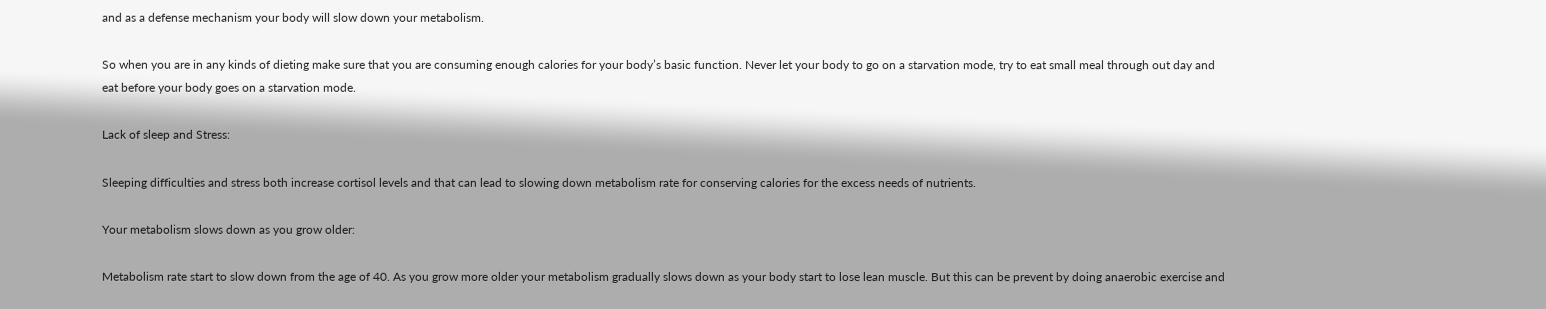and as a defense mechanism your body will slow down your metabolism.

So when you are in any kinds of dieting make sure that you are consuming enough calories for your body’s basic function. Never let your body to go on a starvation mode, try to eat small meal through out day and eat before your body goes on a starvation mode.

Lack of sleep and Stress:

Sleeping difficulties and stress both increase cortisol levels and that can lead to slowing down metabolism rate for conserving calories for the excess needs of nutrients.

Your metabolism slows down as you grow older:

Metabolism rate start to slow down from the age of 40. As you grow more older your metabolism gradually slows down as your body start to lose lean muscle. But this can be prevent by doing anaerobic exercise and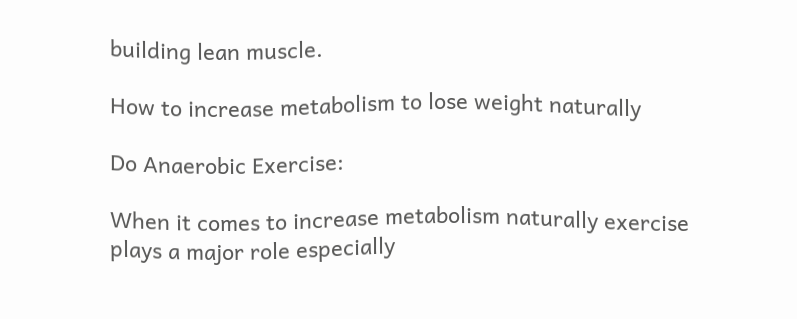building lean muscle.

How to increase metabolism to lose weight naturally

Do Anaerobic Exercise:

When it comes to increase metabolism naturally exercise plays a major role especially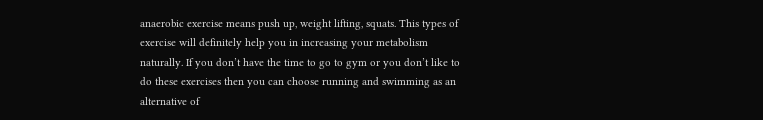anaerobic exercise means push up, weight lifting, squats. This types of exercise will definitely help you in increasing your metabolism naturally. If you don’t have the time to go to gym or you don’t like to do these exercises then you can choose running and swimming as an alternative of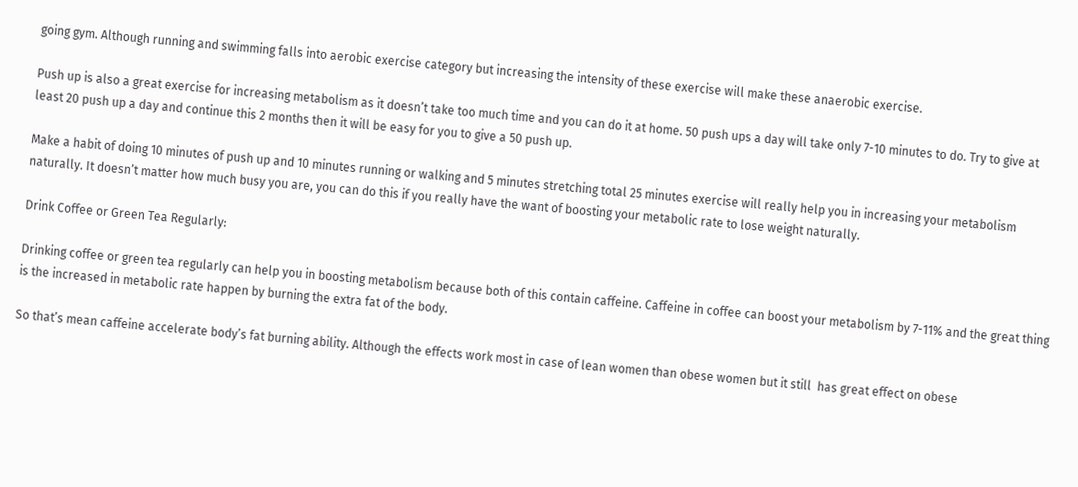going gym. Although running and swimming falls into aerobic exercise category but increasing the intensity of these exercise will make these anaerobic exercise.

Push up is also a great exercise for increasing metabolism as it doesn’t take too much time and you can do it at home. 50 push ups a day will take only 7-10 minutes to do. Try to give at least 20 push up a day and continue this 2 months then it will be easy for you to give a 50 push up.

Make a habit of doing 10 minutes of push up and 10 minutes running or walking and 5 minutes stretching total 25 minutes exercise will really help you in increasing your metabolism naturally. It doesn’t matter how much busy you are, you can do this if you really have the want of boosting your metabolic rate to lose weight naturally.

Drink Coffee or Green Tea Regularly:

Drinking coffee or green tea regularly can help you in boosting metabolism because both of this contain caffeine. Caffeine in coffee can boost your metabolism by 7-11% and the great thing is the increased in metabolic rate happen by burning the extra fat of the body.

So that’s mean caffeine accelerate body’s fat burning ability. Although the effects work most in case of lean women than obese women but it still  has great effect on obese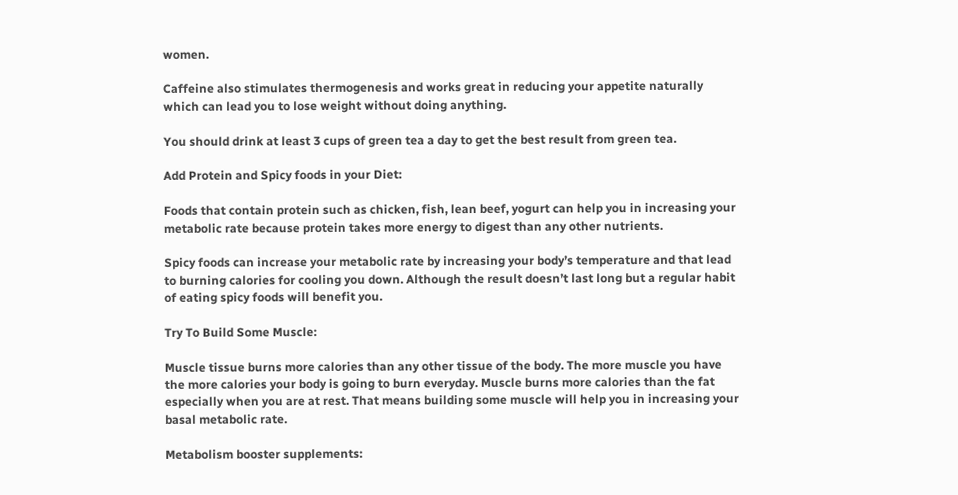women.

Caffeine also stimulates thermogenesis and works great in reducing your appetite naturally which can lead you to lose weight without doing anything.

You should drink at least 3 cups of green tea a day to get the best result from green tea.

Add Protein and Spicy foods in your Diet:

Foods that contain protein such as chicken, fish, lean beef, yogurt can help you in increasing your metabolic rate because protein takes more energy to digest than any other nutrients.

Spicy foods can increase your metabolic rate by increasing your body’s temperature and that lead to burning calories for cooling you down. Although the result doesn’t last long but a regular habit of eating spicy foods will benefit you.

Try To Build Some Muscle:

Muscle tissue burns more calories than any other tissue of the body. The more muscle you have the more calories your body is going to burn everyday. Muscle burns more calories than the fat especially when you are at rest. That means building some muscle will help you in increasing your basal metabolic rate.

Metabolism booster supplements: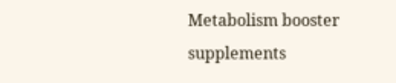Metabolism booster supplements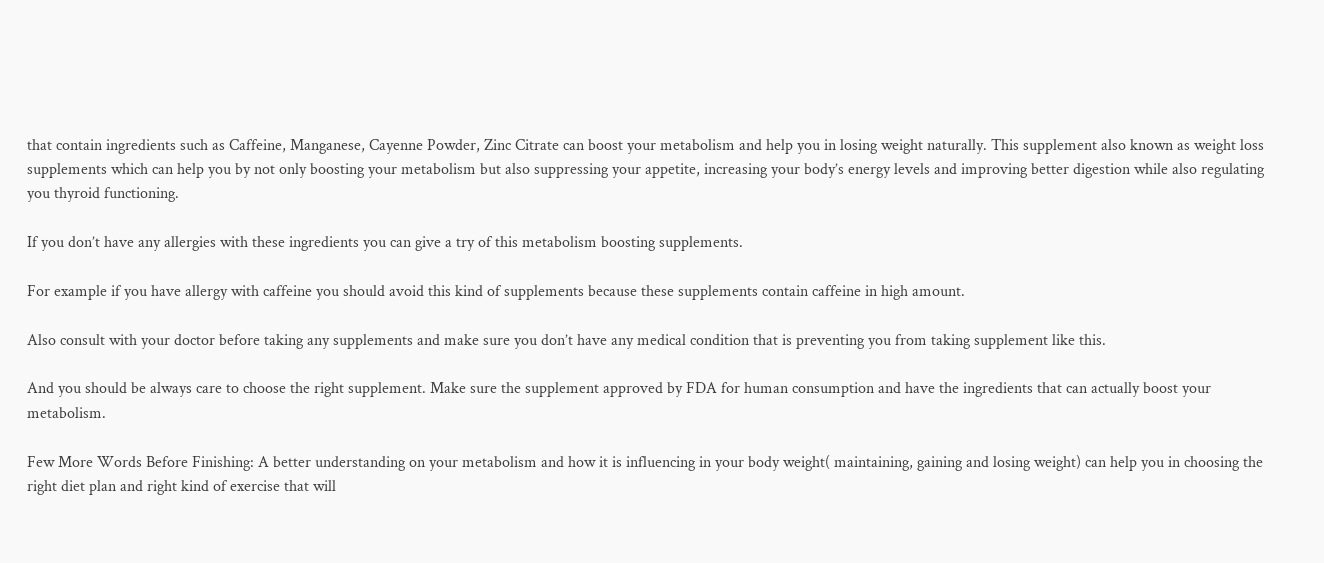that contain ingredients such as Caffeine, Manganese, Cayenne Powder, Zinc Citrate can boost your metabolism and help you in losing weight naturally. This supplement also known as weight loss supplements which can help you by not only boosting your metabolism but also suppressing your appetite, increasing your body’s energy levels and improving better digestion while also regulating you thyroid functioning.

If you don’t have any allergies with these ingredients you can give a try of this metabolism boosting supplements.

For example if you have allergy with caffeine you should avoid this kind of supplements because these supplements contain caffeine in high amount.

Also consult with your doctor before taking any supplements and make sure you don’t have any medical condition that is preventing you from taking supplement like this.

And you should be always care to choose the right supplement. Make sure the supplement approved by FDA for human consumption and have the ingredients that can actually boost your metabolism.

Few More Words Before Finishing: A better understanding on your metabolism and how it is influencing in your body weight( maintaining, gaining and losing weight) can help you in choosing the right diet plan and right kind of exercise that will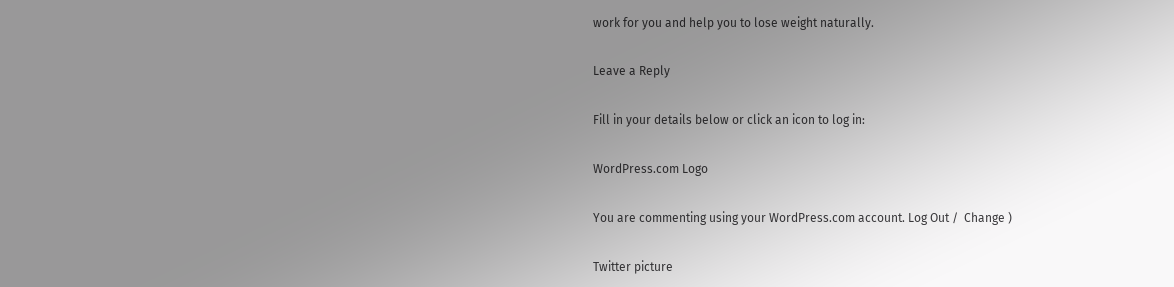work for you and help you to lose weight naturally.

Leave a Reply

Fill in your details below or click an icon to log in:

WordPress.com Logo

You are commenting using your WordPress.com account. Log Out /  Change )

Twitter picture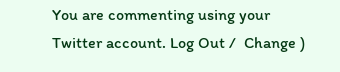You are commenting using your Twitter account. Log Out /  Change )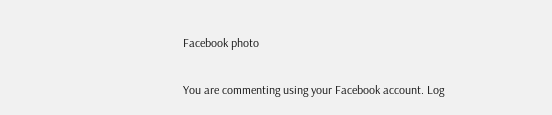Facebook photo

You are commenting using your Facebook account. Log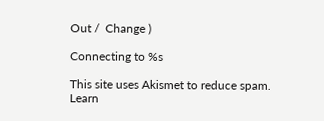Out /  Change )

Connecting to %s

This site uses Akismet to reduce spam. Learn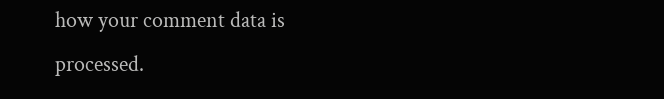how your comment data is processed.